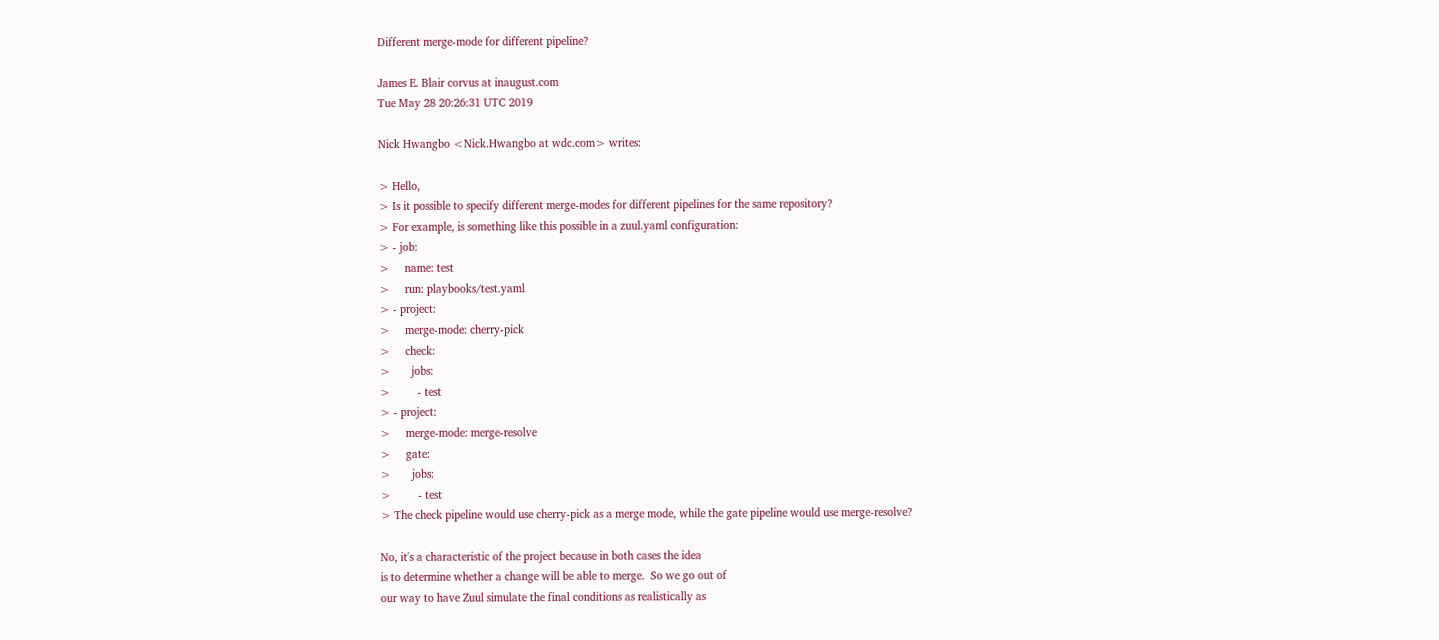Different merge-mode for different pipeline?

James E. Blair corvus at inaugust.com
Tue May 28 20:26:31 UTC 2019

Nick Hwangbo <Nick.Hwangbo at wdc.com> writes:

> Hello,
> Is it possible to specify different merge-modes for different pipelines for the same repository?
> For example, is something like this possible in a zuul.yaml configuration:
> - job:
>     name: test
>     run: playbooks/test.yaml
> - project:
>     merge-mode: cherry-pick
>     check:
>       jobs:
>         - test
> - project:
>     merge-mode: merge-resolve
>     gate:
>       jobs:
>         - test
> The check pipeline would use cherry-pick as a merge mode, while the gate pipeline would use merge-resolve?

No, it's a characteristic of the project because in both cases the idea
is to determine whether a change will be able to merge.  So we go out of
our way to have Zuul simulate the final conditions as realistically as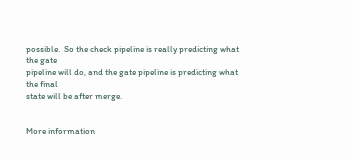possible.  So the check pipeline is really predicting what the gate
pipeline will do, and the gate pipeline is predicting what the final
state will be after merge.


More information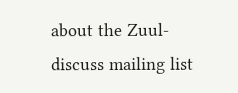about the Zuul-discuss mailing list